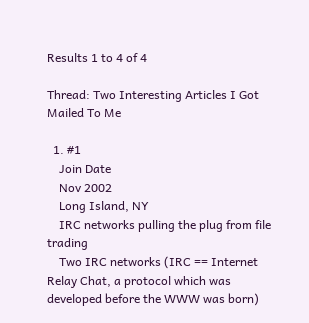Results 1 to 4 of 4

Thread: Two Interesting Articles I Got Mailed To Me

  1. #1
    Join Date
    Nov 2002
    Long Island, NY
    IRC networks pulling the plug from file trading
    Two IRC networks (IRC == Internet Relay Chat, a protocol which was developed before the WWW was born)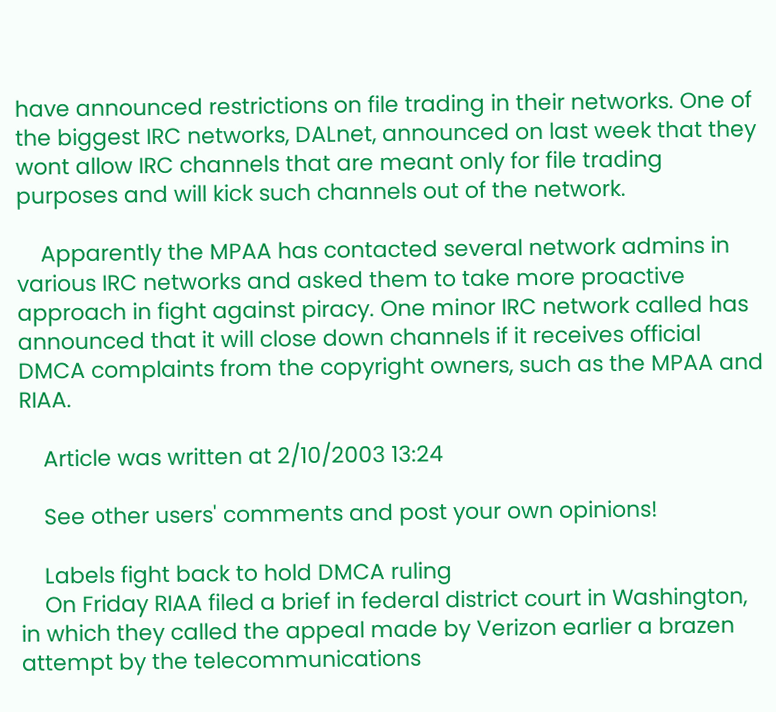have announced restrictions on file trading in their networks. One of the biggest IRC networks, DALnet, announced on last week that they wont allow IRC channels that are meant only for file trading purposes and will kick such channels out of the network.

    Apparently the MPAA has contacted several network admins in various IRC networks and asked them to take more proactive approach in fight against piracy. One minor IRC network called has announced that it will close down channels if it receives official DMCA complaints from the copyright owners, such as the MPAA and RIAA.

    Article was written at 2/10/2003 13:24

    See other users' comments and post your own opinions!

    Labels fight back to hold DMCA ruling
    On Friday RIAA filed a brief in federal district court in Washington, in which they called the appeal made by Verizon earlier a brazen attempt by the telecommunications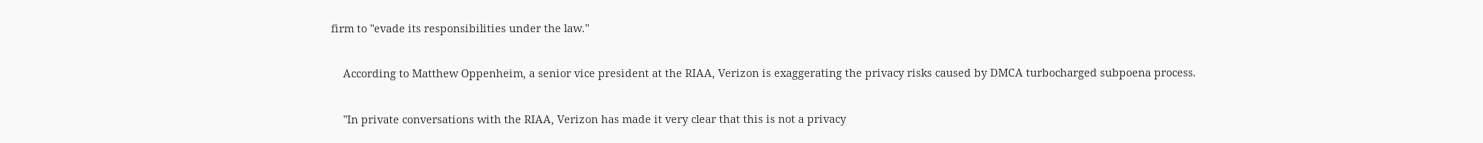firm to "evade its responsibilities under the law."

    According to Matthew Oppenheim, a senior vice president at the RIAA, Verizon is exaggerating the privacy risks caused by DMCA turbocharged subpoena process.

    "In private conversations with the RIAA, Verizon has made it very clear that this is not a privacy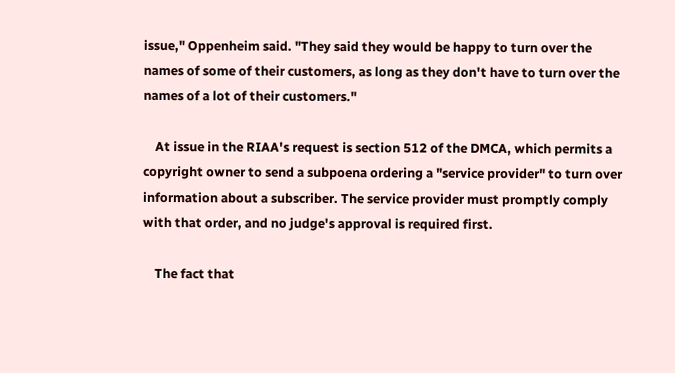issue," Oppenheim said. "They said they would be happy to turn over the names of some of their customers, as long as they don't have to turn over the names of a lot of their customers."

    At issue in the RIAA's request is section 512 of the DMCA, which permits a copyright owner to send a subpoena ordering a "service provider" to turn over information about a subscriber. The service provider must promptly comply with that order, and no judge's approval is required first.

    The fact that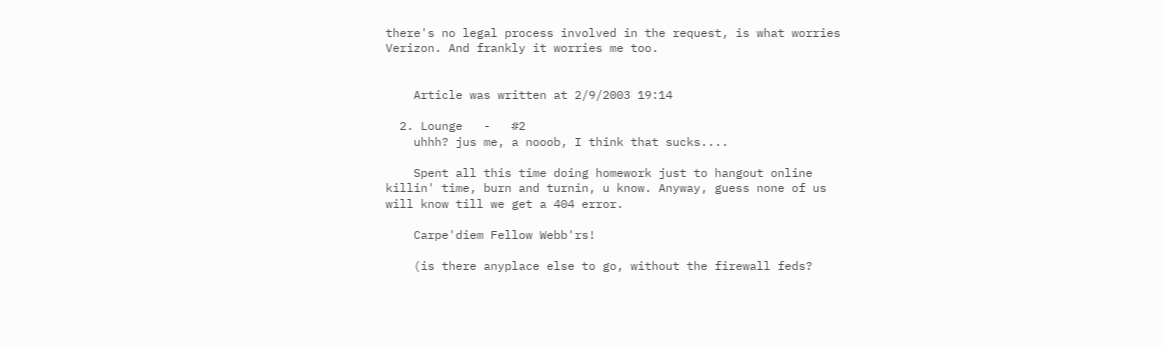there's no legal process involved in the request, is what worries Verizon. And frankly it worries me too.


    Article was written at 2/9/2003 19:14

  2. Lounge   -   #2
    uhhh? jus me, a nooob, I think that sucks....

    Spent all this time doing homework just to hangout online killin' time, burn and turnin, u know. Anyway, guess none of us will know till we get a 404 error.

    Carpe'diem Fellow Webb'rs!

    (is there anyplace else to go, without the firewall feds?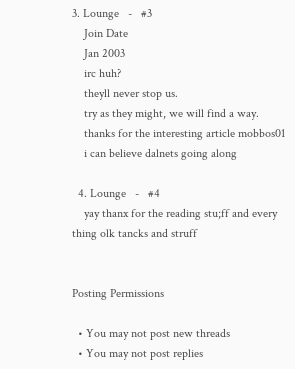3. Lounge   -   #3
    Join Date
    Jan 2003
    irc huh?
    theyll never stop us.
    try as they might, we will find a way.
    thanks for the interesting article mobbos01
    i can believe dalnets going along

  4. Lounge   -   #4
    yay thanx for the reading stu;ff and every thing olk tancks and struff


Posting Permissions

  • You may not post new threads
  • You may not post replies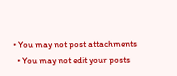• You may not post attachments
  • You may not edit your posts